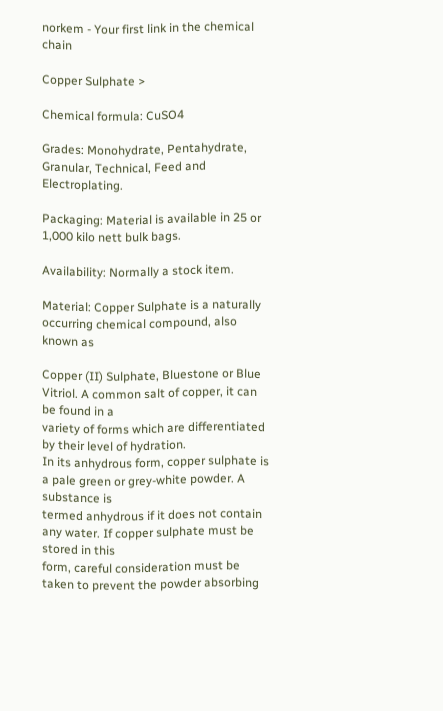norkem - Your first link in the chemical chain

Copper Sulphate >

Chemical formula: CuSO4

Grades: Monohydrate, Pentahydrate, Granular, Technical, Feed and Electroplating.

Packaging: Material is available in 25 or 1,000 kilo nett bulk bags.

Availability: Normally a stock item.

Material: Copper Sulphate is a naturally occurring chemical compound, also known as

Copper (II) Sulphate, Bluestone or Blue Vitriol. A common salt of copper, it can be found in a
variety of forms which are differentiated by their level of hydration.
In its anhydrous form, copper sulphate is a pale green or grey-white powder. A substance is
termed anhydrous if it does not contain any water. If copper sulphate must be stored in this
form, careful consideration must be taken to prevent the powder absorbing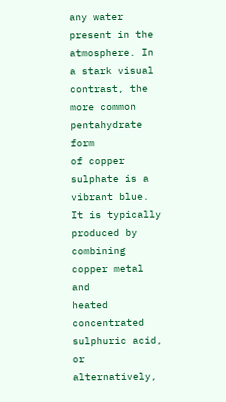any water
present in the atmosphere. In a stark visual contrast, the more common pentahydrate form
of copper sulphate is a vibrant blue. It is typically produced by combining copper metal and
heated concentrated sulphuric acid, or alternatively,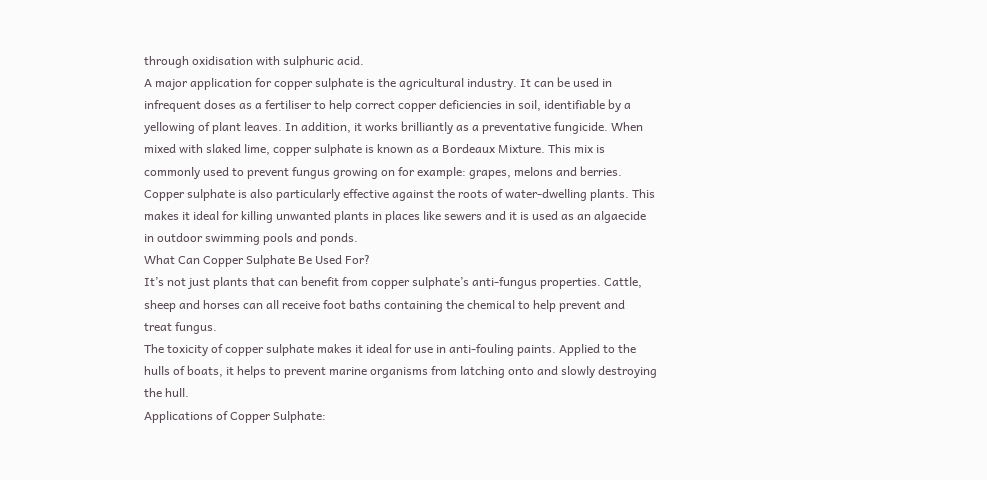through oxidisation with sulphuric acid.
A major application for copper sulphate is the agricultural industry. It can be used in
infrequent doses as a fertiliser to help correct copper deficiencies in soil, identifiable by a
yellowing of plant leaves. In addition, it works brilliantly as a preventative fungicide. When
mixed with slaked lime, copper sulphate is known as a Bordeaux Mixture. This mix is
commonly used to prevent fungus growing on for example: grapes, melons and berries.
Copper sulphate is also particularly effective against the roots of water-dwelling plants. This
makes it ideal for killing unwanted plants in places like sewers and it is used as an algaecide
in outdoor swimming pools and ponds.
What Can Copper Sulphate Be Used For?
It’s not just plants that can benefit from copper sulphate’s anti-fungus properties. Cattle,
sheep and horses can all receive foot baths containing the chemical to help prevent and
treat fungus.
The toxicity of copper sulphate makes it ideal for use in anti-fouling paints. Applied to the
hulls of boats, it helps to prevent marine organisms from latching onto and slowly destroying
the hull.
Applications of Copper Sulphate: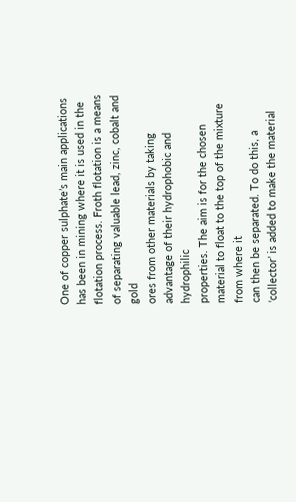One of copper sulphate’s main applications has been in mining where it is used in the
flotation process. Froth flotation is a means of separating valuable lead, zinc, cobalt and gold
ores from other materials by taking advantage of their hydrophobic and hydrophilic
properties. The aim is for the chosen material to float to the top of the mixture from where it
can then be separated. To do this, a ‘collector’ is added to make the material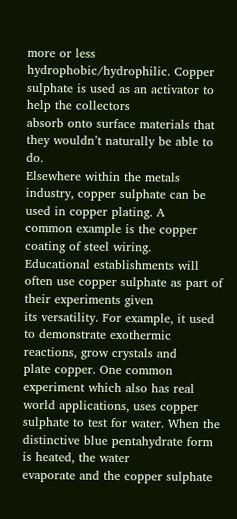more or less
hydrophobic/hydrophilic. Copper sulphate is used as an activator to help the collectors
absorb onto surface materials that they wouldn’t naturally be able to do.
Elsewhere within the metals industry, copper sulphate can be used in copper plating. A
common example is the copper coating of steel wiring.
Educational establishments will often use copper sulphate as part of their experiments given
its versatility. For example, it used to demonstrate exothermic reactions, grow crystals and
plate copper. One common experiment which also has real world applications, uses copper
sulphate to test for water. When the distinctive blue pentahydrate form is heated, the water
evaporate and the copper sulphate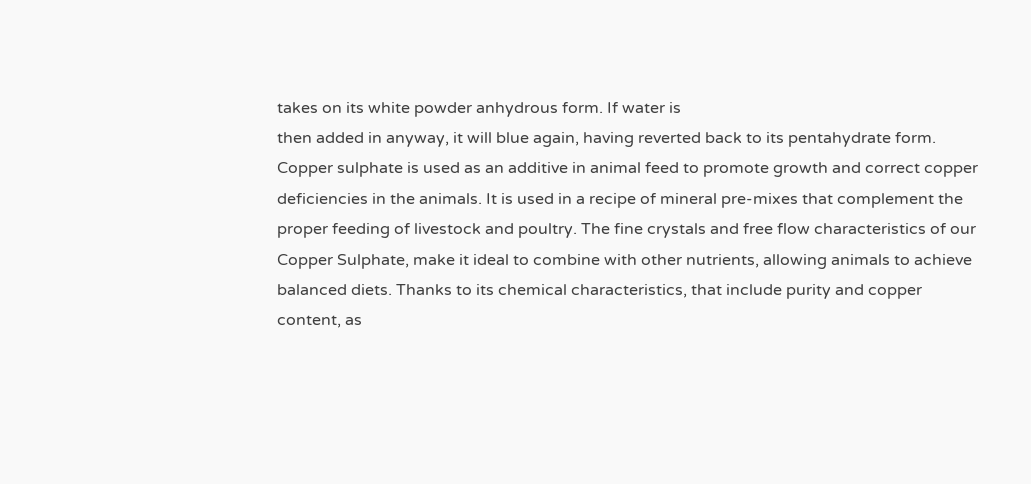takes on its white powder anhydrous form. If water is
then added in anyway, it will blue again, having reverted back to its pentahydrate form.
Copper sulphate is used as an additive in animal feed to promote growth and correct copper
deficiencies in the animals. It is used in a recipe of mineral pre-mixes that complement the
proper feeding of livestock and poultry. The fine crystals and free flow characteristics of our
Copper Sulphate, make it ideal to combine with other nutrients, allowing animals to achieve
balanced diets. Thanks to its chemical characteristics, that include purity and copper
content, as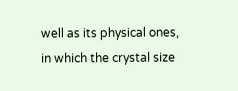well as its physical ones, in which the crystal size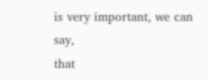is very important, we can say,
that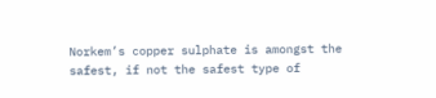Norkem’s copper sulphate is amongst the safest, if not the safest type of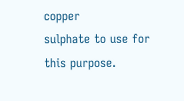copper
sulphate to use for this purpose.